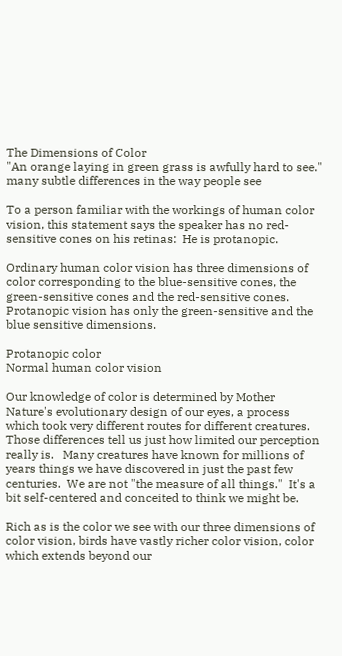The Dimensions of Color
"An orange laying in green grass is awfully hard to see."
many subtle differences in the way people see

To a person familiar with the workings of human color vision, this statement says the speaker has no red-sensitive cones on his retinas:  He is protanopic.

Ordinary human color vision has three dimensions of color corresponding to the blue-sensitive cones, the green-sensitive cones and the red-sensitive cones.  Protanopic vision has only the green-sensitive and the blue sensitive dimensions.

Protanopic color
Normal human color vision

Our knowledge of color is determined by Mother Nature's evolutionary design of our eyes, a process which took very different routes for different creatures.  Those differences tell us just how limited our perception really is.   Many creatures have known for millions of years things we have discovered in just the past few centuries.  We are not "the measure of all things."  It's a bit self-centered and conceited to think we might be.

Rich as is the color we see with our three dimensions of color vision, birds have vastly richer color vision, color which extends beyond our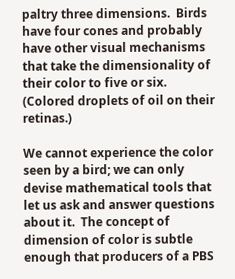paltry three dimensions.  Birds have four cones and probably have other visual mechanisms that take the dimensionality of their color to five or six.  (Colored droplets of oil on their retinas.)

We cannot experience the color seen by a bird; we can only devise mathematical tools that let us ask and answer questions about it.  The concept of dimension of color is subtle enough that producers of a PBS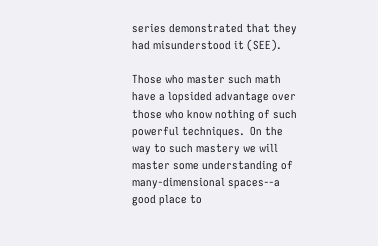series demonstrated that they had misunderstood it (SEE).

Those who master such math have a lopsided advantage over those who know nothing of such powerful techniques.  On the way to such mastery we will master some understanding of many-dimensional spaces--a good place to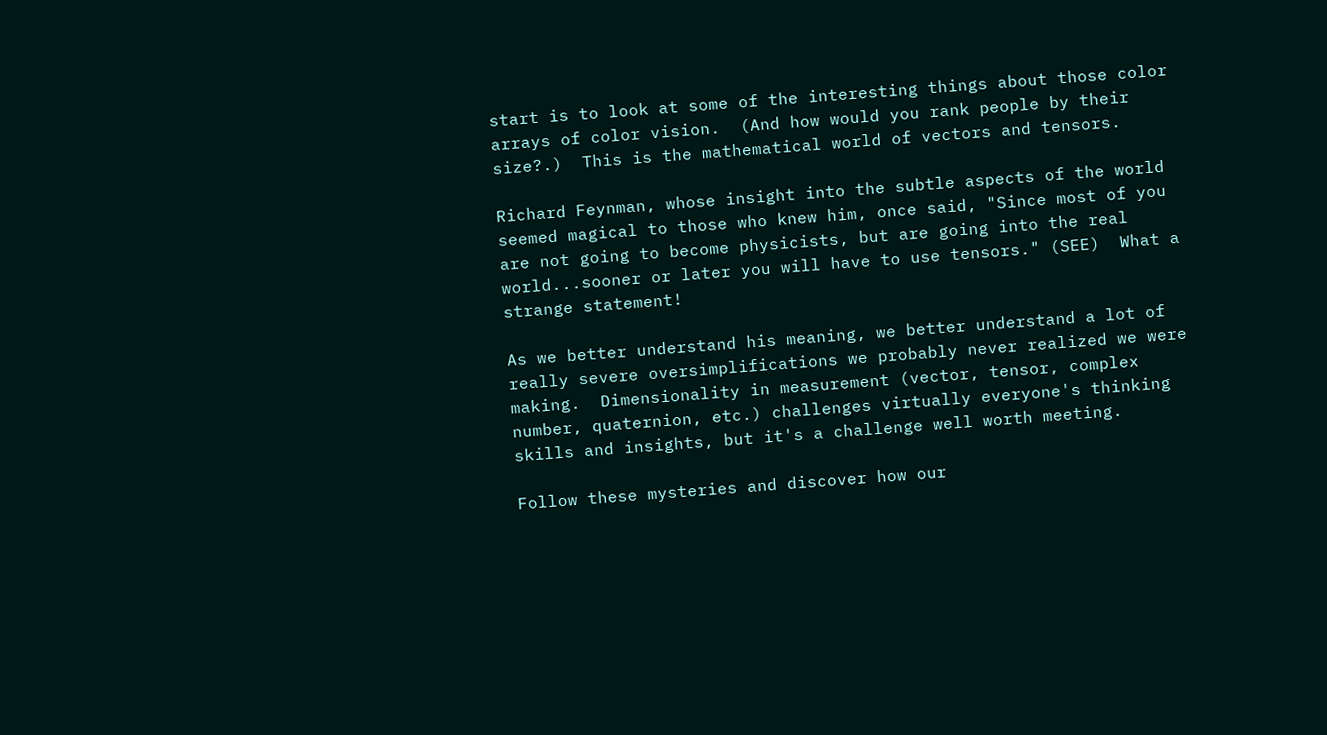start is to look at some of the interesting things about those color arrays of color vision.  (And how would you rank people by their size?.)  This is the mathematical world of vectors and tensors.

Richard Feynman, whose insight into the subtle aspects of the world seemed magical to those who knew him, once said, "Since most of you are not going to become physicists, but are going into the real world...sooner or later you will have to use tensors." (SEE)  What a strange statement!

As we better understand his meaning, we better understand a lot of really severe oversimplifications we probably never realized we were making.  Dimensionality in measurement (vector, tensor, complex number, quaternion, etc.) challenges virtually everyone's thinking skills and insights, but it's a challenge well worth meeting.

Follow these mysteries and discover how our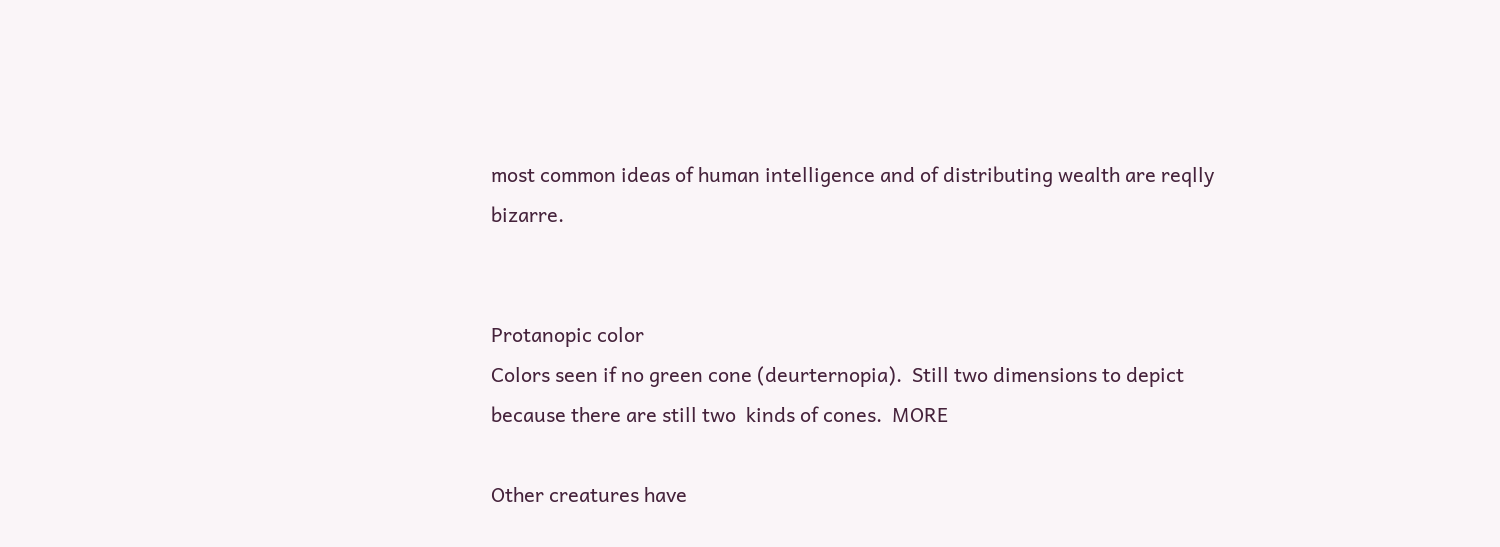most common ideas of human intelligence and of distributing wealth are reqlly bizarre.


Protanopic color
Colors seen if no green cone (deurternopia).  Still two dimensions to depict because there are still two  kinds of cones.  MORE

Other creatures have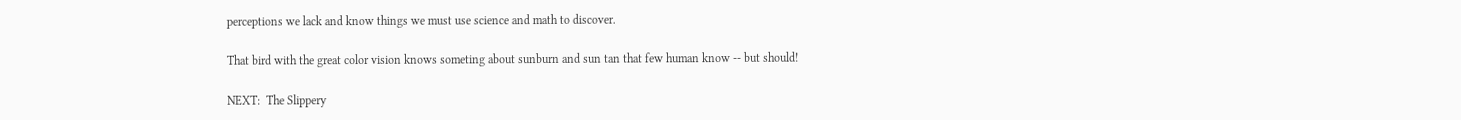perceptions we lack and know things we must use science and math to discover.

That bird with the great color vision knows someting about sunburn and sun tan that few human know -- but should!

NEXT:  The Slippery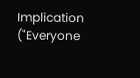Implication
("Everyone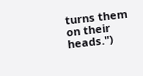turns them on their heads.")